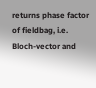returns phase factor of fieldbag, i.e. Bloch-vector and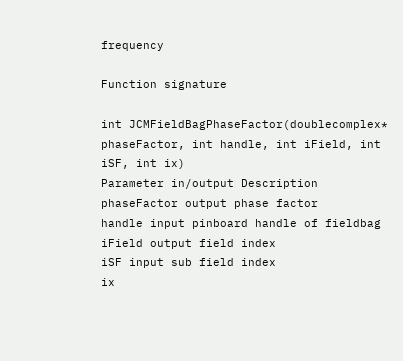frequency

Function signature

int JCMFieldBagPhaseFactor(doublecomplex* phaseFactor, int handle, int iField, int iSF, int ix)
Parameter in/output Description
phaseFactor output phase factor
handle input pinboard handle of fieldbag
iField output field index
iSF input sub field index
ix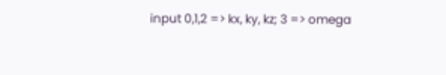input 0,1,2 => kx, ky, kz; 3 => omega